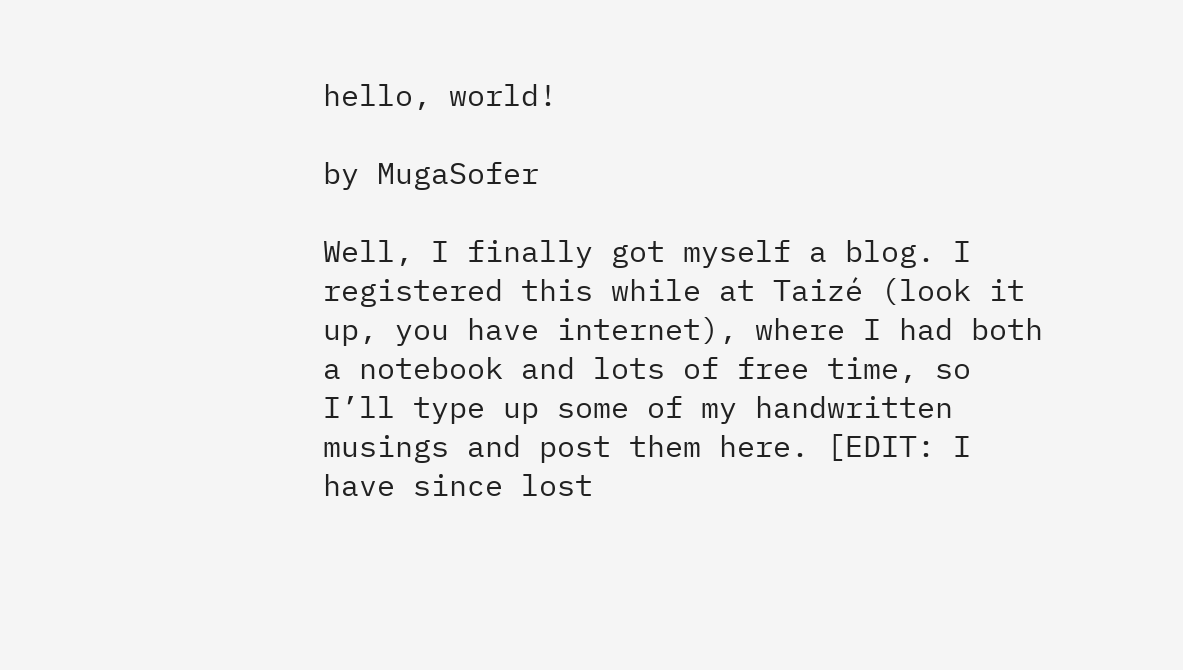hello, world!

by MugaSofer

Well, I finally got myself a blog. I registered this while at Taizé (look it up, you have internet), where I had both a notebook and lots of free time, so I’ll type up some of my handwritten musings and post them here. [EDIT: I have since lost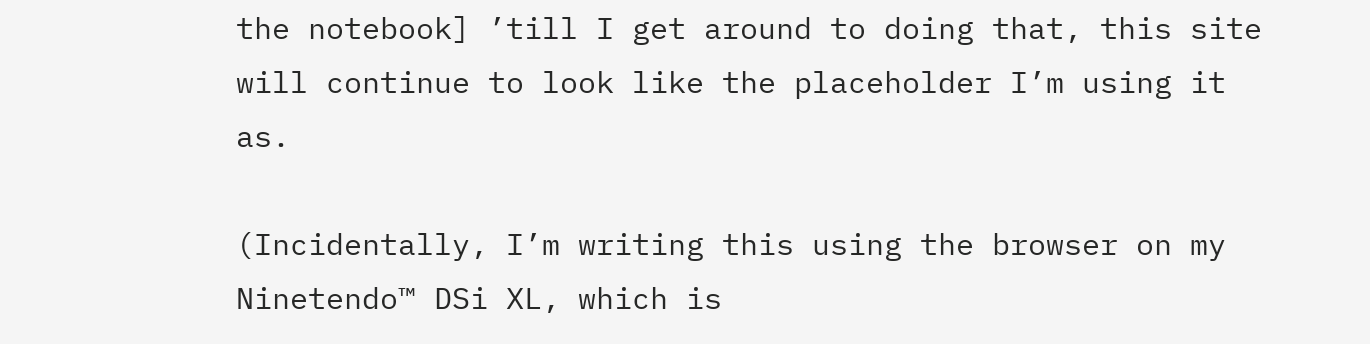the notebook] ’till I get around to doing that, this site will continue to look like the placeholder I’m using it as.

(Incidentally, I’m writing this using the browser on my Ninetendo™ DSi XL, which is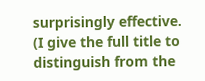surprisingly effective. (I give the full title to distinguish from the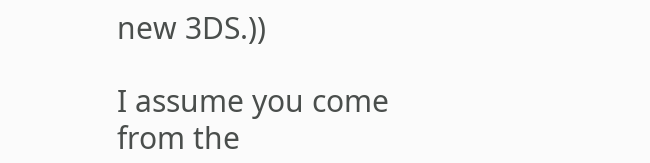new 3DS.))

I assume you come from the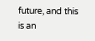future, and this is an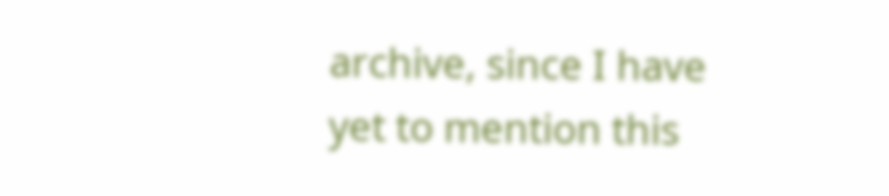archive, since I have yet to mention this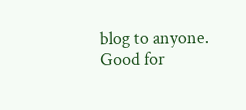blog to anyone. Good for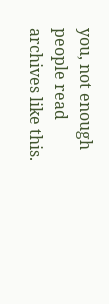you, not enough people read archives like this.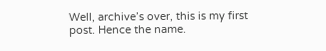Well, archive’s over, this is my first post. Hence the name.